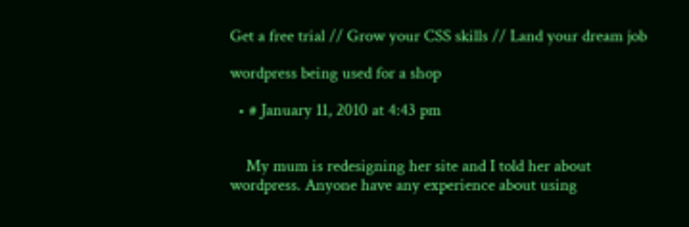Get a free trial // Grow your CSS skills // Land your dream job

wordpress being used for a shop

  • # January 11, 2010 at 4:43 pm


    My mum is redesigning her site and I told her about wordpress. Anyone have any experience about using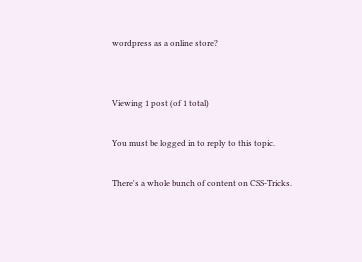wordpress as a online store?


Viewing 1 post (of 1 total)

You must be logged in to reply to this topic.

There's a whole bunch of content on CSS-Tricks.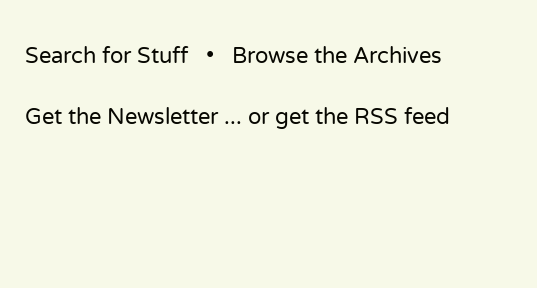Search for Stuff   •   Browse the Archives

Get the Newsletter ... or get the RSS feed